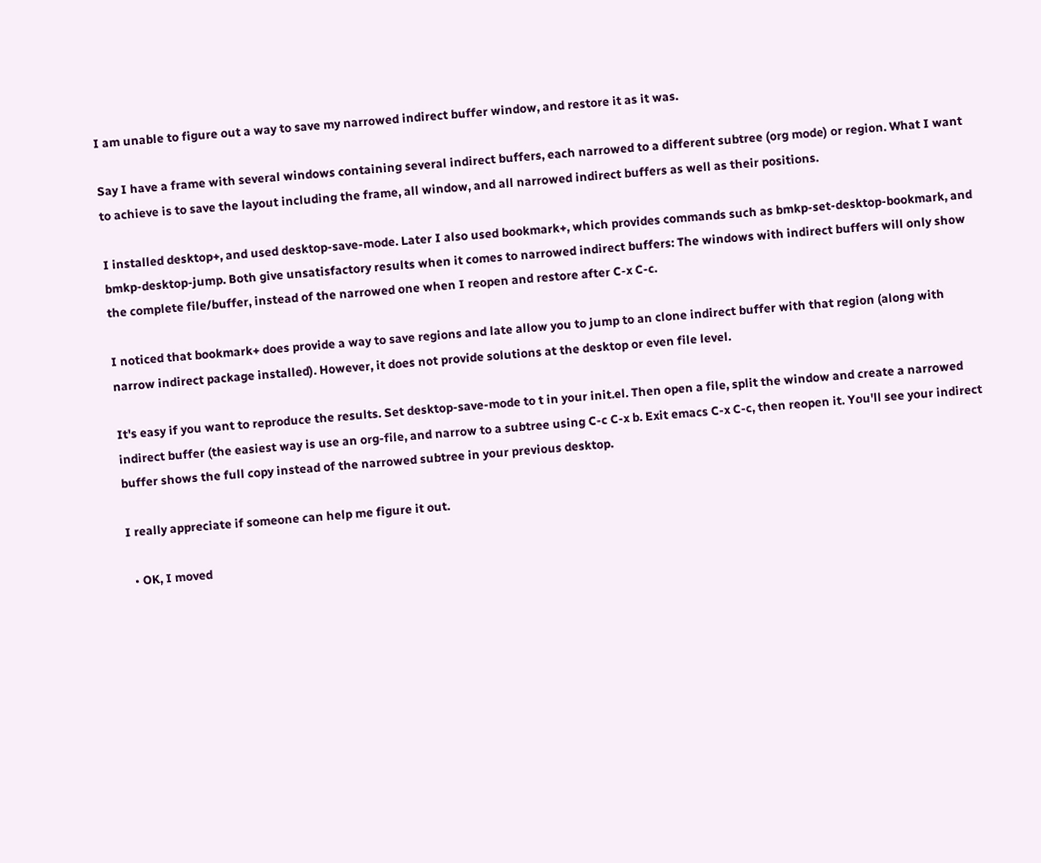I am unable to figure out a way to save my narrowed indirect buffer window, and restore it as it was.

Say I have a frame with several windows containing several indirect buffers, each narrowed to a different subtree (org mode) or region. What I want to achieve is to save the layout including the frame, all window, and all narrowed indirect buffers as well as their positions.

I installed desktop+, and used desktop-save-mode. Later I also used bookmark+, which provides commands such as bmkp-set-desktop-bookmark, and bmkp-desktop-jump. Both give unsatisfactory results when it comes to narrowed indirect buffers: The windows with indirect buffers will only show the complete file/buffer, instead of the narrowed one when I reopen and restore after C-x C-c.

I noticed that bookmark+ does provide a way to save regions and late allow you to jump to an clone indirect buffer with that region (along with narrow indirect package installed). However, it does not provide solutions at the desktop or even file level.

It's easy if you want to reproduce the results. Set desktop-save-mode to t in your init.el. Then open a file, split the window and create a narrowed indirect buffer (the easiest way is use an org-file, and narrow to a subtree using C-c C-x b. Exit emacs C-x C-c, then reopen it. You'll see your indirect buffer shows the full copy instead of the narrowed subtree in your previous desktop.

I really appreciate if someone can help me figure it out.

  • OK, I moved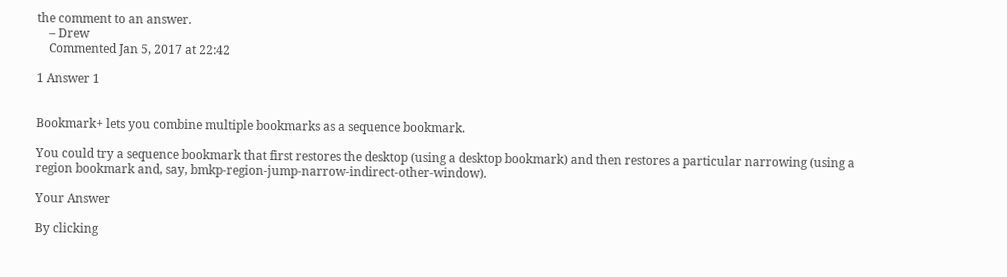the comment to an answer.
    – Drew
    Commented Jan 5, 2017 at 22:42

1 Answer 1


Bookmark+ lets you combine multiple bookmarks as a sequence bookmark.

You could try a sequence bookmark that first restores the desktop (using a desktop bookmark) and then restores a particular narrowing (using a region bookmark and, say, bmkp-region-jump-narrow-indirect-other-window).

Your Answer

By clicking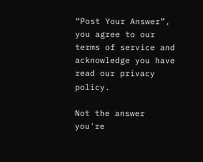“Post Your Answer”, you agree to our terms of service and acknowledge you have read our privacy policy.

Not the answer you're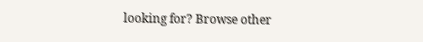looking for? Browse other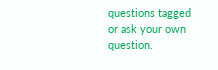questions tagged or ask your own question.